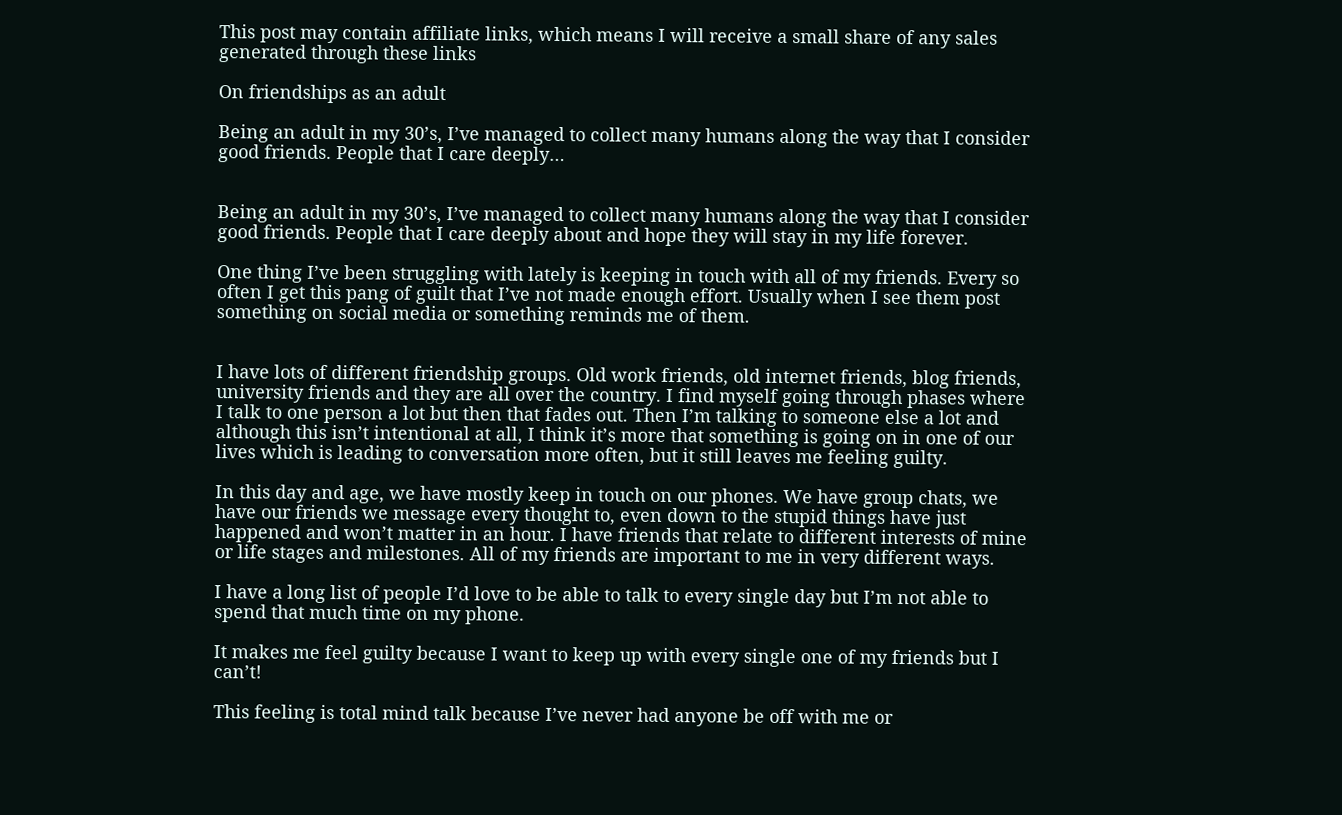This post may contain affiliate links, which means I will receive a small share of any sales generated through these links

On friendships as an adult

Being an adult in my 30’s, I’ve managed to collect many humans along the way that I consider good friends. People that I care deeply…


Being an adult in my 30’s, I’ve managed to collect many humans along the way that I consider good friends. People that I care deeply about and hope they will stay in my life forever.

One thing I’ve been struggling with lately is keeping in touch with all of my friends. Every so often I get this pang of guilt that I’ve not made enough effort. Usually when I see them post something on social media or something reminds me of them.


I have lots of different friendship groups. Old work friends, old internet friends, blog friends, university friends and they are all over the country. I find myself going through phases where I talk to one person a lot but then that fades out. Then I’m talking to someone else a lot and although this isn’t intentional at all, I think it’s more that something is going on in one of our lives which is leading to conversation more often, but it still leaves me feeling guilty.

In this day and age, we have mostly keep in touch on our phones. We have group chats, we have our friends we message every thought to, even down to the stupid things have just happened and won’t matter in an hour. I have friends that relate to different interests of mine or life stages and milestones. All of my friends are important to me in very different ways.

I have a long list of people I’d love to be able to talk to every single day but I’m not able to spend that much time on my phone.

It makes me feel guilty because I want to keep up with every single one of my friends but I can’t!

This feeling is total mind talk because I’ve never had anyone be off with me or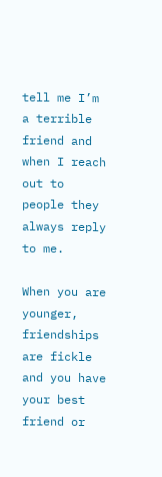tell me I’m a terrible friend and when I reach out to people they always reply to me.

When you are younger, friendships are fickle and you have your best friend or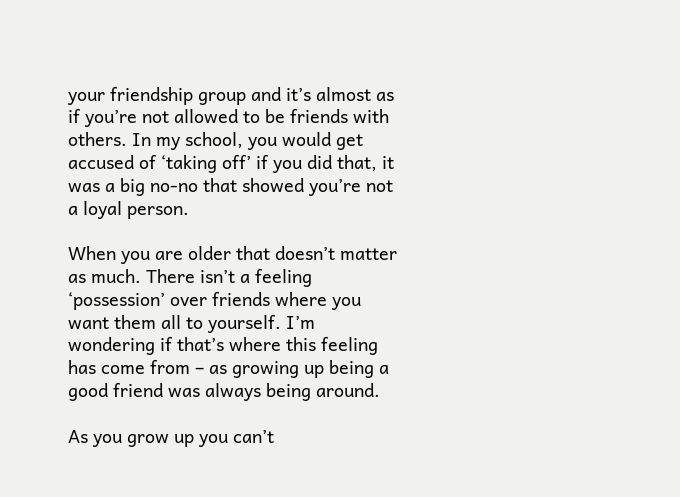your friendship group and it’s almost as if you’re not allowed to be friends with others. In my school, you would get accused of ‘taking off’ if you did that, it was a big no-no that showed you’re not a loyal person.

When you are older that doesn’t matter as much. There isn’t a feeling ‘possession’ over friends where you want them all to yourself. I’m wondering if that’s where this feeling has come from – as growing up being a good friend was always being around.

As you grow up you can’t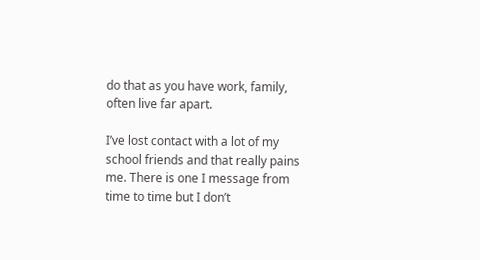do that as you have work, family, often live far apart.

I’ve lost contact with a lot of my school friends and that really pains me. There is one I message from time to time but I don’t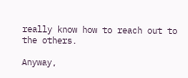really know how to reach out to the others.

Anyway,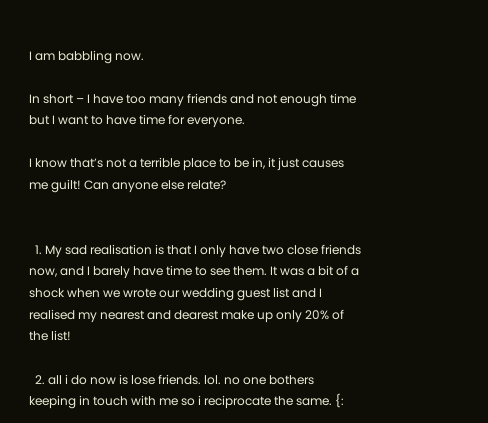I am babbling now.

In short – I have too many friends and not enough time but I want to have time for everyone.

I know that’s not a terrible place to be in, it just causes me guilt! Can anyone else relate?


  1. My sad realisation is that I only have two close friends now, and I barely have time to see them. It was a bit of a shock when we wrote our wedding guest list and I realised my nearest and dearest make up only 20% of the list!

  2. all i do now is lose friends. lol. no one bothers keeping in touch with me so i reciprocate the same. {: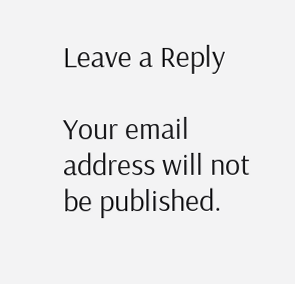Leave a Reply

Your email address will not be published.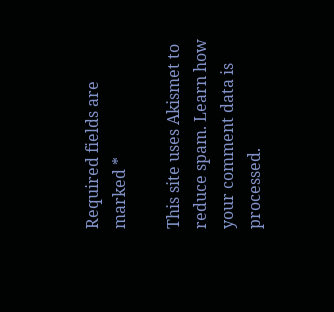Required fields are marked *

This site uses Akismet to reduce spam. Learn how your comment data is processed.